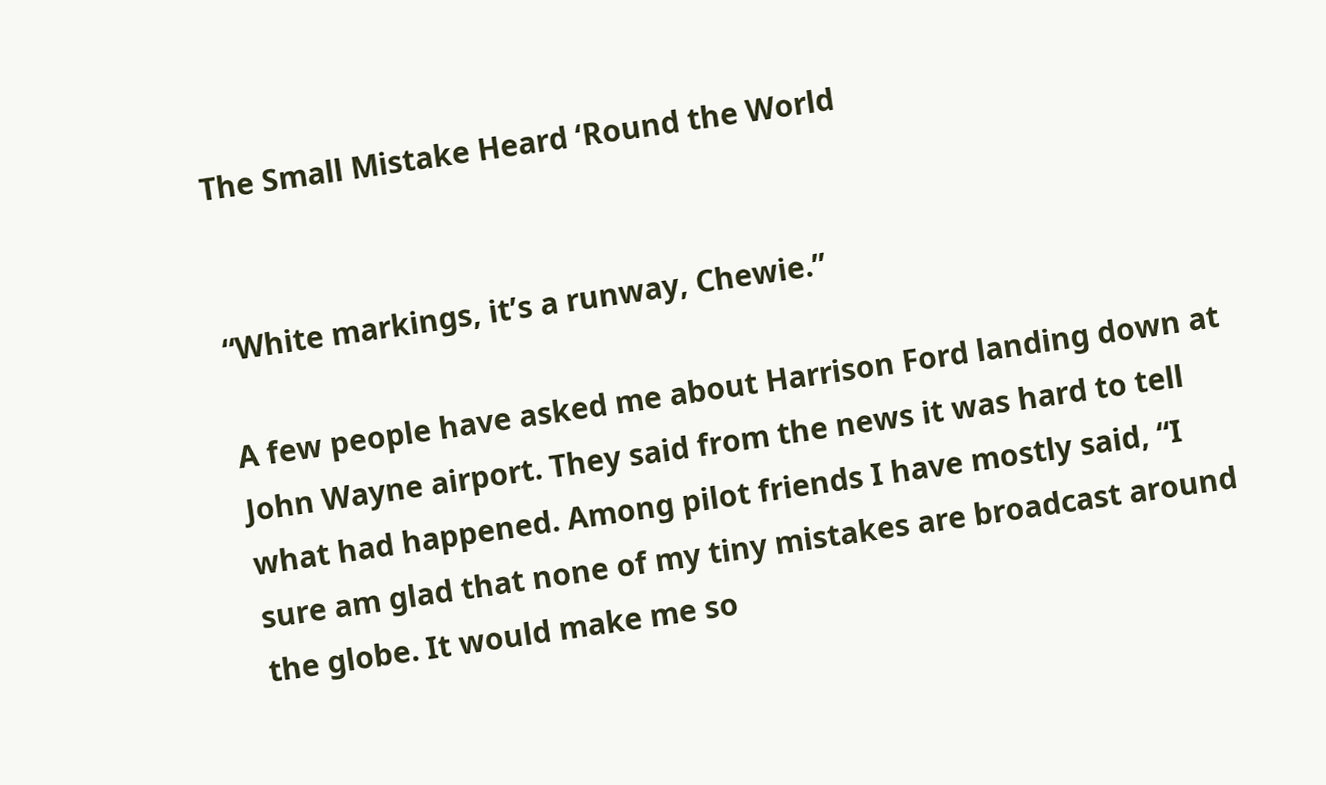The Small Mistake Heard ‘Round the World


“White markings, it’s a runway, Chewie.”

A few people have asked me about Harrison Ford landing down at John Wayne airport. They said from the news it was hard to tell what had happened. Among pilot friends I have mostly said, “I sure am glad that none of my tiny mistakes are broadcast around the globe. It would make me so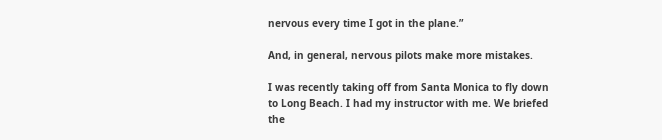nervous every time I got in the plane.”

And, in general, nervous pilots make more mistakes.

I was recently taking off from Santa Monica to fly down to Long Beach. I had my instructor with me. We briefed the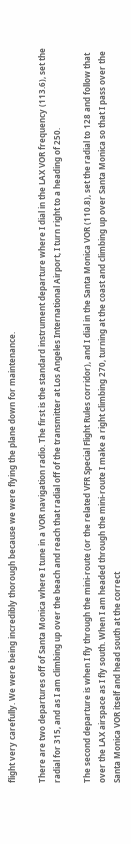flight very carefully. We were being incredibly thorough because we were flying the plane down for maintenance.

There are two departures off of Santa Monica where I tune in a VOR navigation radio. The first is the standard instrument departure where I dial in the LAX VOR frequency (113.6), set the radial for 315, and as I am climbing up over the beach and reach that radial off of the transmitter at Los Angeles International Airport, I turn right to a heading of 250.

The second departure is when I fly through the mini-route (or the related VFR Special Flight Rules corridor), and I dial in the Santa Monica VOR (110.8), set the radial to 128 and follow that over the LAX airspace as I fly south. When I am headed through the mini-route I make a right climbing 270, turning at the coast and climbing up over Santa Monica so that I pass over the Santa Monica VOR itself and head south at the correct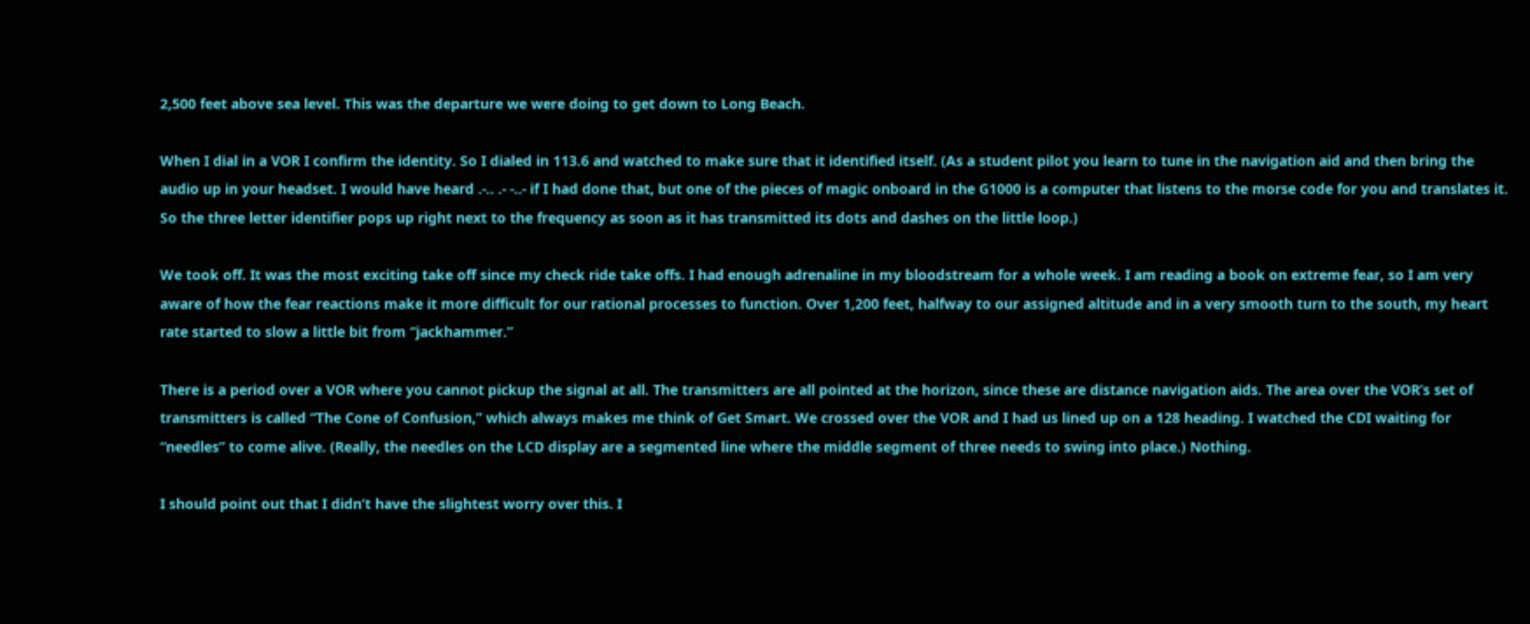2,500 feet above sea level. This was the departure we were doing to get down to Long Beach.

When I dial in a VOR I confirm the identity. So I dialed in 113.6 and watched to make sure that it identified itself. (As a student pilot you learn to tune in the navigation aid and then bring the audio up in your headset. I would have heard .-.. .- -..- if I had done that, but one of the pieces of magic onboard in the G1000 is a computer that listens to the morse code for you and translates it. So the three letter identifier pops up right next to the frequency as soon as it has transmitted its dots and dashes on the little loop.)

We took off. It was the most exciting take off since my check ride take offs. I had enough adrenaline in my bloodstream for a whole week. I am reading a book on extreme fear, so I am very aware of how the fear reactions make it more difficult for our rational processes to function. Over 1,200 feet, halfway to our assigned altitude and in a very smooth turn to the south, my heart rate started to slow a little bit from “jackhammer.”

There is a period over a VOR where you cannot pickup the signal at all. The transmitters are all pointed at the horizon, since these are distance navigation aids. The area over the VOR’s set of transmitters is called “The Cone of Confusion,” which always makes me think of Get Smart. We crossed over the VOR and I had us lined up on a 128 heading. I watched the CDI waiting for “needles” to come alive. (Really, the needles on the LCD display are a segmented line where the middle segment of three needs to swing into place.) Nothing.

I should point out that I didn’t have the slightest worry over this. I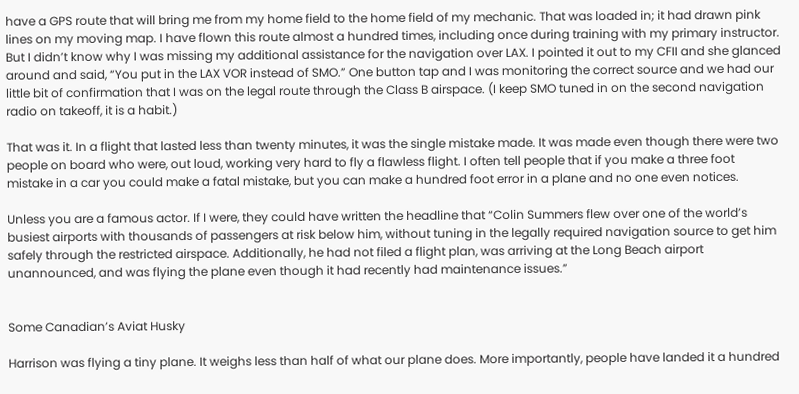have a GPS route that will bring me from my home field to the home field of my mechanic. That was loaded in; it had drawn pink lines on my moving map. I have flown this route almost a hundred times, including once during training with my primary instructor. But I didn’t know why I was missing my additional assistance for the navigation over LAX. I pointed it out to my CFII and she glanced around and said, “You put in the LAX VOR instead of SMO.” One button tap and I was monitoring the correct source and we had our little bit of confirmation that I was on the legal route through the Class B airspace. (I keep SMO tuned in on the second navigation radio on takeoff, it is a habit.)

That was it. In a flight that lasted less than twenty minutes, it was the single mistake made. It was made even though there were two people on board who were, out loud, working very hard to fly a flawless flight. I often tell people that if you make a three foot mistake in a car you could make a fatal mistake, but you can make a hundred foot error in a plane and no one even notices.

Unless you are a famous actor. If I were, they could have written the headline that “Colin Summers flew over one of the world’s busiest airports with thousands of passengers at risk below him, without tuning in the legally required navigation source to get him safely through the restricted airspace. Additionally, he had not filed a flight plan, was arriving at the Long Beach airport unannounced, and was flying the plane even though it had recently had maintenance issues.”


Some Canadian’s Aviat Husky

Harrison was flying a tiny plane. It weighs less than half of what our plane does. More importantly, people have landed it a hundred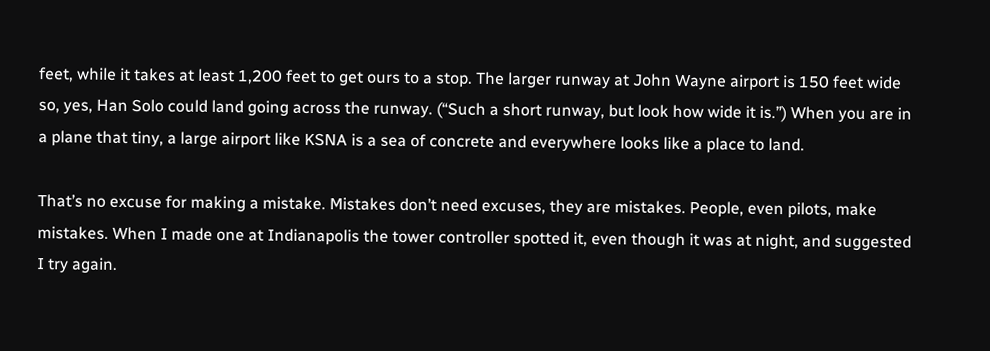feet, while it takes at least 1,200 feet to get ours to a stop. The larger runway at John Wayne airport is 150 feet wide so, yes, Han Solo could land going across the runway. (“Such a short runway, but look how wide it is.”) When you are in a plane that tiny, a large airport like KSNA is a sea of concrete and everywhere looks like a place to land.

That’s no excuse for making a mistake. Mistakes don’t need excuses, they are mistakes. People, even pilots, make mistakes. When I made one at Indianapolis the tower controller spotted it, even though it was at night, and suggested I try again.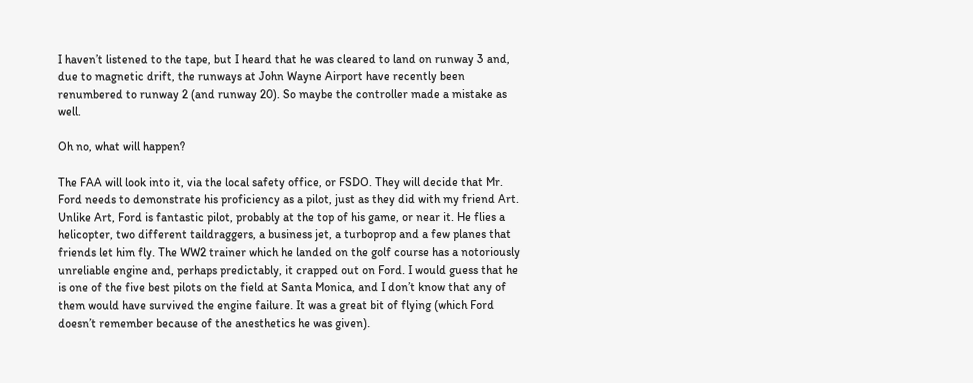I haven’t listened to the tape, but I heard that he was cleared to land on runway 3 and, due to magnetic drift, the runways at John Wayne Airport have recently been renumbered to runway 2 (and runway 20). So maybe the controller made a mistake as well.

Oh no, what will happen?

The FAA will look into it, via the local safety office, or FSDO. They will decide that Mr. Ford needs to demonstrate his proficiency as a pilot, just as they did with my friend Art. Unlike Art, Ford is fantastic pilot, probably at the top of his game, or near it. He flies a helicopter, two different taildraggers, a business jet, a turboprop and a few planes that friends let him fly. The WW2 trainer which he landed on the golf course has a notoriously unreliable engine and, perhaps predictably, it crapped out on Ford. I would guess that he is one of the five best pilots on the field at Santa Monica, and I don’t know that any of them would have survived the engine failure. It was a great bit of flying (which Ford doesn’t remember because of the anesthetics he was given).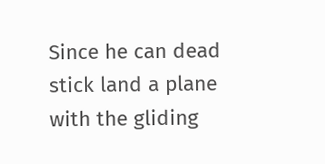Since he can dead stick land a plane with the gliding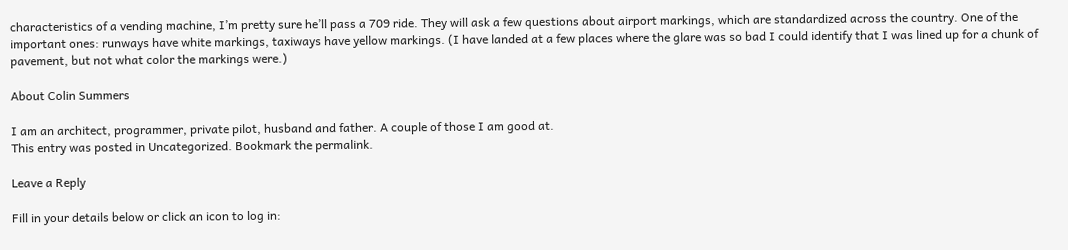characteristics of a vending machine, I’m pretty sure he’ll pass a 709 ride. They will ask a few questions about airport markings, which are standardized across the country. One of the important ones: runways have white markings, taxiways have yellow markings. (I have landed at a few places where the glare was so bad I could identify that I was lined up for a chunk of pavement, but not what color the markings were.)

About Colin Summers

I am an architect, programmer, private pilot, husband and father. A couple of those I am good at.
This entry was posted in Uncategorized. Bookmark the permalink.

Leave a Reply

Fill in your details below or click an icon to log in: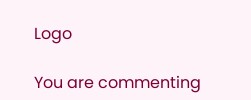Logo

You are commenting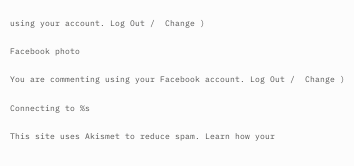using your account. Log Out /  Change )

Facebook photo

You are commenting using your Facebook account. Log Out /  Change )

Connecting to %s

This site uses Akismet to reduce spam. Learn how your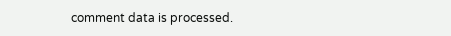comment data is processed.